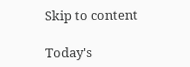Skip to content

Today's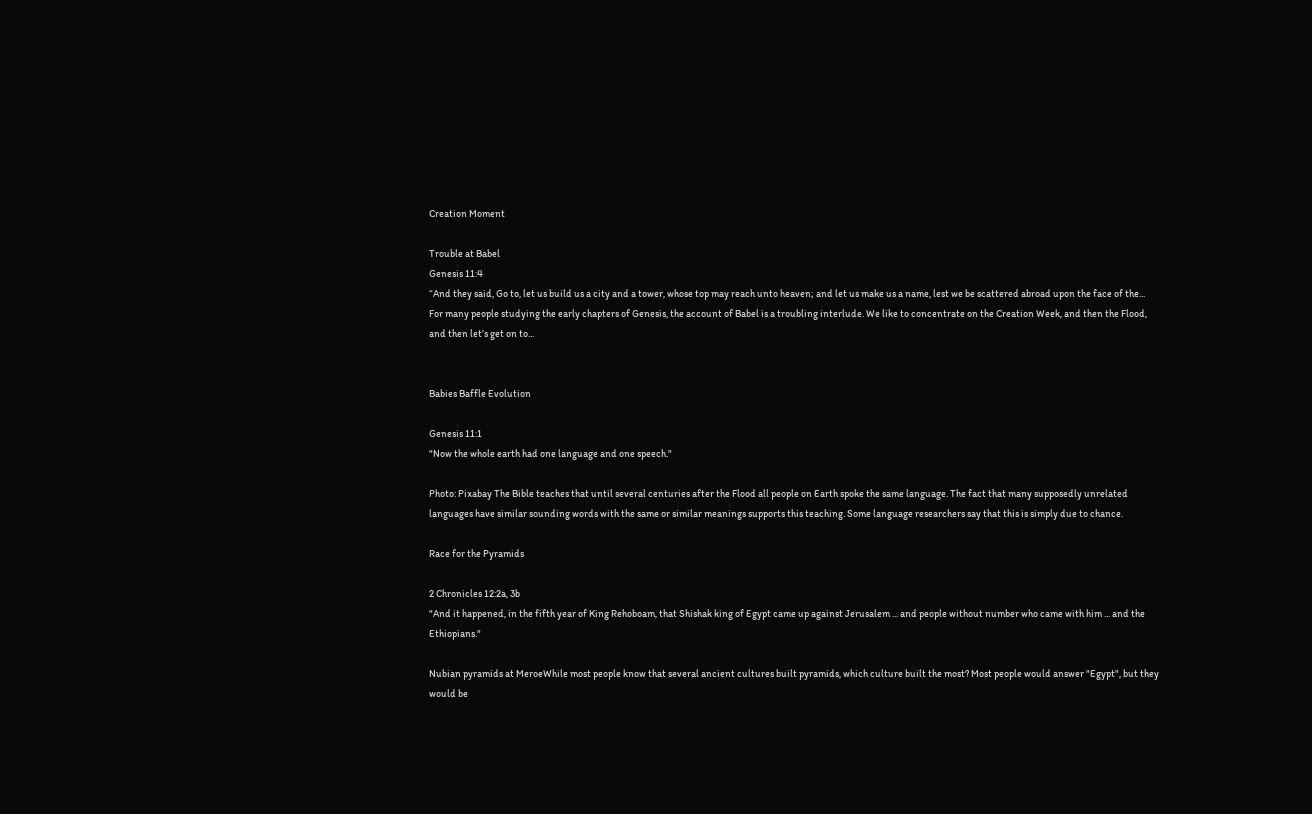Creation Moment

Trouble at Babel
Genesis 11:4
“And they said, Go to, let us build us a city and a tower, whose top may reach unto heaven; and let us make us a name, lest we be scattered abroad upon the face of the...
For many people studying the early chapters of Genesis, the account of Babel is a troubling interlude. We like to concentrate on the Creation Week, and then the Flood, and then let’s get on to...


Babies Baffle Evolution

Genesis 11:1
"Now the whole earth had one language and one speech."

Photo: Pixabay The Bible teaches that until several centuries after the Flood all people on Earth spoke the same language. The fact that many supposedly unrelated languages have similar sounding words with the same or similar meanings supports this teaching. Some language researchers say that this is simply due to chance.

Race for the Pyramids

2 Chronicles 12:2a, 3b
"And it happened, in the fifth year of King Rehoboam, that Shishak king of Egypt came up against Jerusalem ... and people without number who came with him ... and the Ethiopians."

Nubian pyramids at MeroeWhile most people know that several ancient cultures built pyramids, which culture built the most? Most people would answer "Egypt", but they would be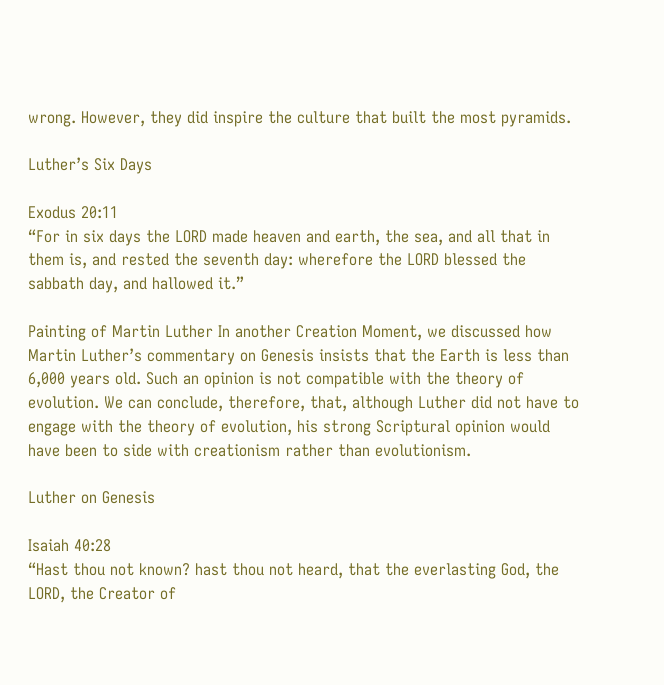wrong. However, they did inspire the culture that built the most pyramids.

Luther’s Six Days

Exodus 20:11
“For in six days the LORD made heaven and earth, the sea, and all that in them is, and rested the seventh day: wherefore the LORD blessed the sabbath day, and hallowed it.”

Painting of Martin Luther In another Creation Moment, we discussed how Martin Luther’s commentary on Genesis insists that the Earth is less than 6,000 years old. Such an opinion is not compatible with the theory of evolution. We can conclude, therefore, that, although Luther did not have to engage with the theory of evolution, his strong Scriptural opinion would have been to side with creationism rather than evolutionism.

Luther on Genesis

Isaiah 40:28
“Hast thou not known? hast thou not heard, that the everlasting God, the LORD, the Creator of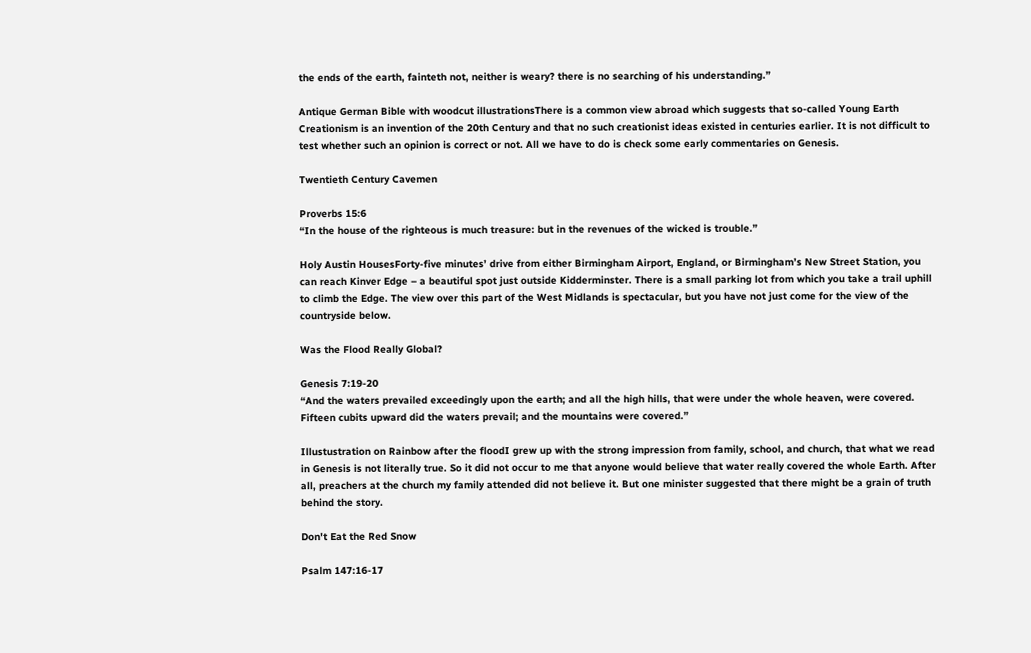the ends of the earth, fainteth not, neither is weary? there is no searching of his understanding.”

Antique German Bible with woodcut illustrationsThere is a common view abroad which suggests that so-called Young Earth Creationism is an invention of the 20th Century and that no such creationist ideas existed in centuries earlier. It is not difficult to test whether such an opinion is correct or not. All we have to do is check some early commentaries on Genesis.

Twentieth Century Cavemen

Proverbs 15:6
“In the house of the righteous is much treasure: but in the revenues of the wicked is trouble.”

Holy Austin HousesForty-five minutes’ drive from either Birmingham Airport, England, or Birmingham’s New Street Station, you can reach Kinver Edge – a beautiful spot just outside Kidderminster. There is a small parking lot from which you take a trail uphill to climb the Edge. The view over this part of the West Midlands is spectacular, but you have not just come for the view of the countryside below.

Was the Flood Really Global?

Genesis 7:19-20
“And the waters prevailed exceedingly upon the earth; and all the high hills, that were under the whole heaven, were covered. Fifteen cubits upward did the waters prevail; and the mountains were covered.”

Illustustration on Rainbow after the floodI grew up with the strong impression from family, school, and church, that what we read in Genesis is not literally true. So it did not occur to me that anyone would believe that water really covered the whole Earth. After all, preachers at the church my family attended did not believe it. But one minister suggested that there might be a grain of truth behind the story.

Don't Eat the Red Snow

Psalm 147:16-17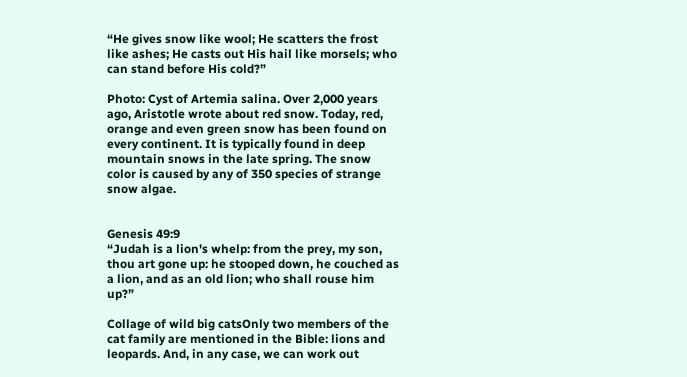“He gives snow like wool; He scatters the frost like ashes; He casts out His hail like morsels; who can stand before His cold?”

Photo: Cyst of Artemia salina. Over 2,000 years ago, Aristotle wrote about red snow. Today, red, orange and even green snow has been found on every continent. It is typically found in deep mountain snows in the late spring. The snow color is caused by any of 350 species of strange snow algae.


Genesis 49:9
“Judah is a lion's whelp: from the prey, my son, thou art gone up: he stooped down, he couched as a lion, and as an old lion; who shall rouse him up?”

Collage of wild big catsOnly two members of the cat family are mentioned in the Bible: lions and leopards. And, in any case, we can work out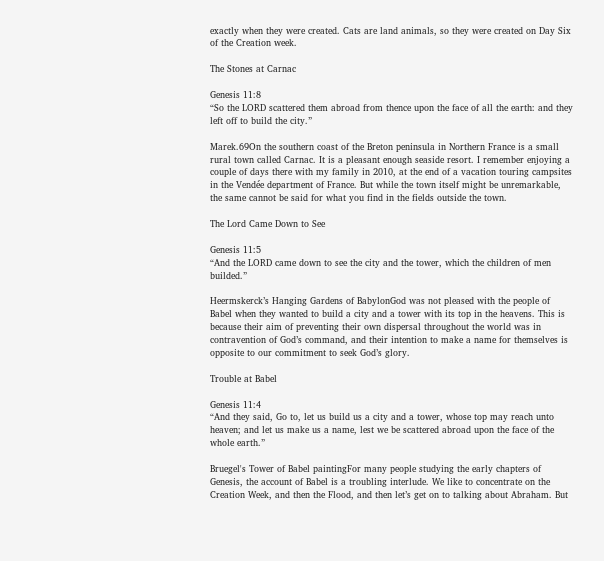exactly when they were created. Cats are land animals, so they were created on Day Six of the Creation week.

The Stones at Carnac

Genesis 11:8
“So the LORD scattered them abroad from thence upon the face of all the earth: and they left off to build the city.”

Marek.69On the southern coast of the Breton peninsula in Northern France is a small rural town called Carnac. It is a pleasant enough seaside resort. I remember enjoying a couple of days there with my family in 2010, at the end of a vacation touring campsites in the Vendée department of France. But while the town itself might be unremarkable, the same cannot be said for what you find in the fields outside the town.

The Lord Came Down to See

Genesis 11:5
“And the LORD came down to see the city and the tower, which the children of men builded.”

Heermskerck’s Hanging Gardens of BabylonGod was not pleased with the people of Babel when they wanted to build a city and a tower with its top in the heavens. This is because their aim of preventing their own dispersal throughout the world was in contravention of God’s command, and their intention to make a name for themselves is opposite to our commitment to seek God’s glory.

Trouble at Babel

Genesis 11:4
“And they said, Go to, let us build us a city and a tower, whose top may reach unto heaven; and let us make us a name, lest we be scattered abroad upon the face of the whole earth.”

Bruegel's Tower of Babel paintingFor many people studying the early chapters of Genesis, the account of Babel is a troubling interlude. We like to concentrate on the Creation Week, and then the Flood, and then let’s get on to talking about Abraham. But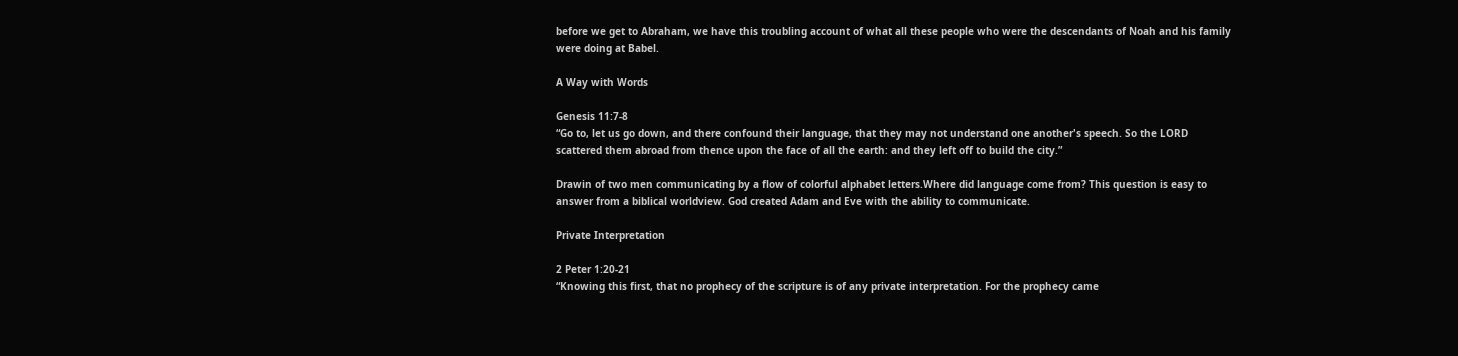before we get to Abraham, we have this troubling account of what all these people who were the descendants of Noah and his family were doing at Babel.

A Way with Words

Genesis 11:7-8
“Go to, let us go down, and there confound their language, that they may not understand one another's speech. So the LORD scattered them abroad from thence upon the face of all the earth: and they left off to build the city.”

Drawin of two men communicating by a flow of colorful alphabet letters.Where did language come from? This question is easy to answer from a biblical worldview. God created Adam and Eve with the ability to communicate.

Private Interpretation

2 Peter 1:20-21
“Knowing this first, that no prophecy of the scripture is of any private interpretation. For the prophecy came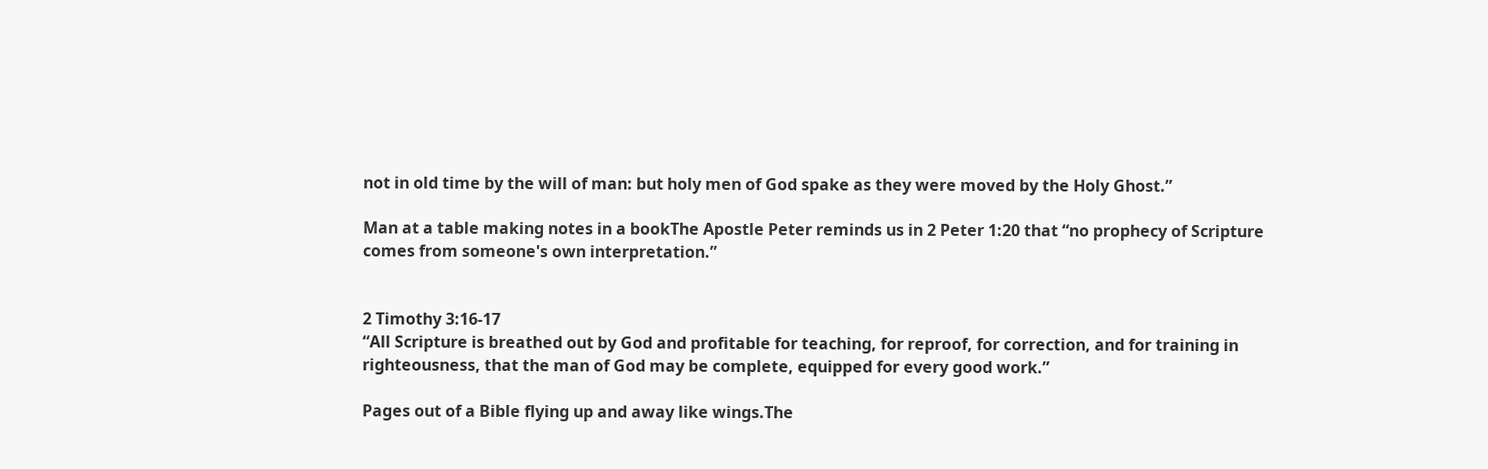not in old time by the will of man: but holy men of God spake as they were moved by the Holy Ghost.”

Man at a table making notes in a bookThe Apostle Peter reminds us in 2 Peter 1:20 that “no prophecy of Scripture comes from someone's own interpretation.”


2 Timothy 3:16-17
“All Scripture is breathed out by God and profitable for teaching, for reproof, for correction, and for training in righteousness, that the man of God may be complete, equipped for every good work.”

Pages out of a Bible flying up and away like wings.The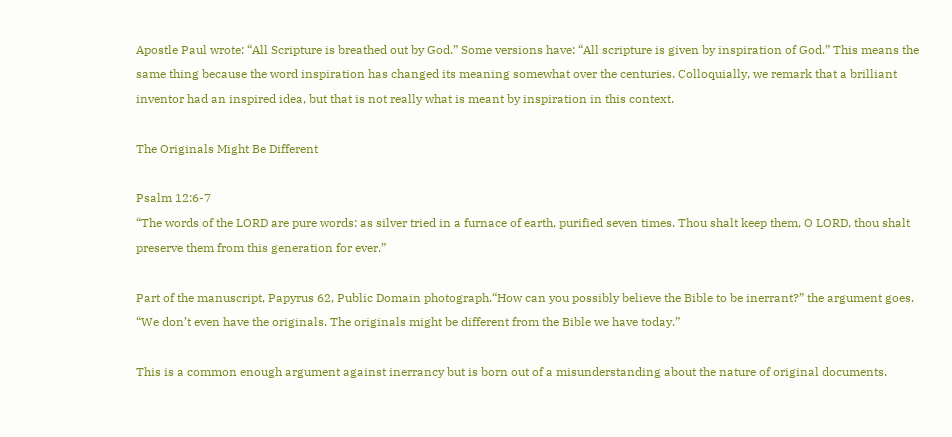Apostle Paul wrote: “All Scripture is breathed out by God.” Some versions have: “All scripture is given by inspiration of God.” This means the same thing because the word inspiration has changed its meaning somewhat over the centuries. Colloquially, we remark that a brilliant inventor had an inspired idea, but that is not really what is meant by inspiration in this context.

The Originals Might Be Different

Psalm 12:6-7
“The words of the LORD are pure words: as silver tried in a furnace of earth, purified seven times. Thou shalt keep them, O LORD, thou shalt preserve them from this generation for ever.”

Part of the manuscript, Papyrus 62, Public Domain photograph.“How can you possibly believe the Bible to be inerrant?” the argument goes. “We don’t even have the originals. The originals might be different from the Bible we have today.”

This is a common enough argument against inerrancy but is born out of a misunderstanding about the nature of original documents.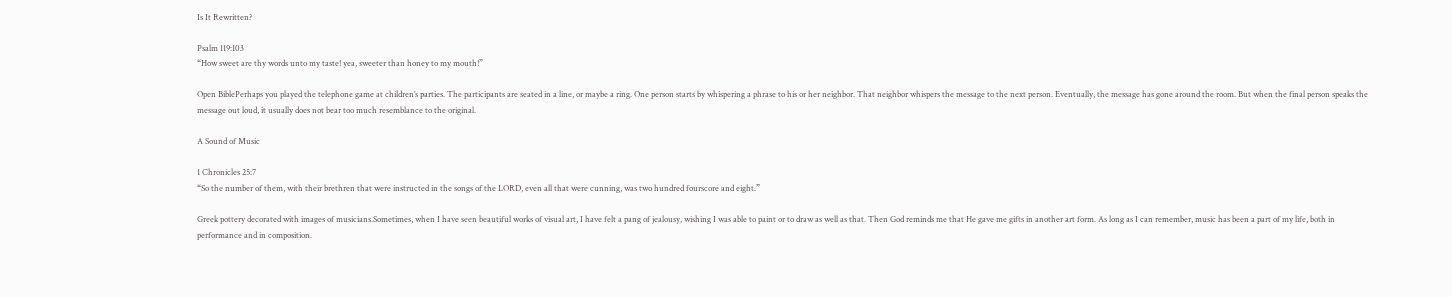Is It Rewritten?

Psalm 119:103
“How sweet are thy words unto my taste! yea, sweeter than honey to my mouth!”

Open BiblePerhaps you played the telephone game at children’s parties. The participants are seated in a line, or maybe a ring. One person starts by whispering a phrase to his or her neighbor. That neighbor whispers the message to the next person. Eventually, the message has gone around the room. But when the final person speaks the message out loud, it usually does not bear too much resemblance to the original.

A Sound of Music

1 Chronicles 25:7
“So the number of them, with their brethren that were instructed in the songs of the LORD, even all that were cunning, was two hundred fourscore and eight.”

Greek pottery decorated with images of musicians.Sometimes, when I have seen beautiful works of visual art, I have felt a pang of jealousy, wishing I was able to paint or to draw as well as that. Then God reminds me that He gave me gifts in another art form. As long as I can remember, music has been a part of my life, both in performance and in composition.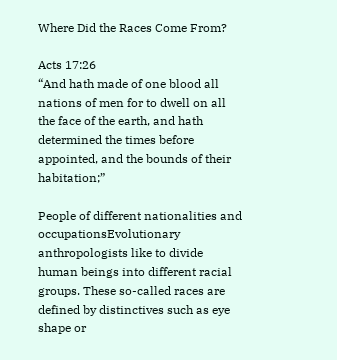Where Did the Races Come From?

Acts 17:26
“And hath made of one blood all nations of men for to dwell on all the face of the earth, and hath determined the times before appointed, and the bounds of their habitation;”

People of different nationalities and occupationsEvolutionary anthropologists like to divide human beings into different racial groups. These so-called races are defined by distinctives such as eye shape or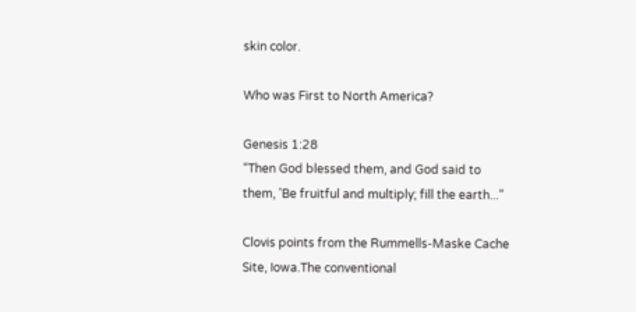skin color.

Who was First to North America?

Genesis 1:28
“Then God blessed them, and God said to them, 'Be fruitful and multiply; fill the earth...”

Clovis points from the Rummells-Maske Cache Site, Iowa.The conventional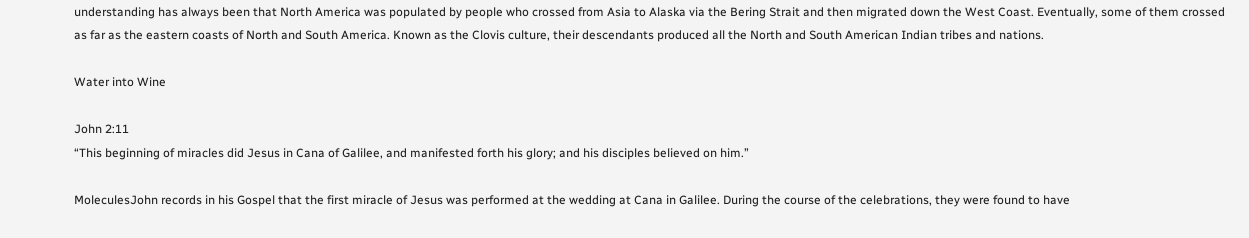understanding has always been that North America was populated by people who crossed from Asia to Alaska via the Bering Strait and then migrated down the West Coast. Eventually, some of them crossed as far as the eastern coasts of North and South America. Known as the Clovis culture, their descendants produced all the North and South American Indian tribes and nations.

Water into Wine

John 2:11
“This beginning of miracles did Jesus in Cana of Galilee, and manifested forth his glory; and his disciples believed on him.”

MoleculesJohn records in his Gospel that the first miracle of Jesus was performed at the wedding at Cana in Galilee. During the course of the celebrations, they were found to have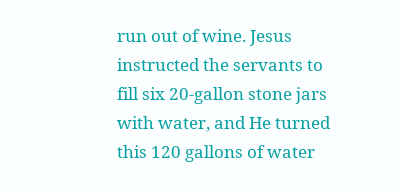run out of wine. Jesus instructed the servants to fill six 20-gallon stone jars with water, and He turned this 120 gallons of water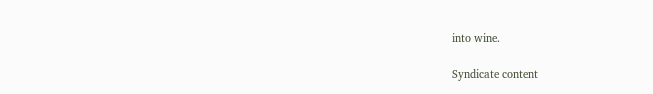into wine.

Syndicate content